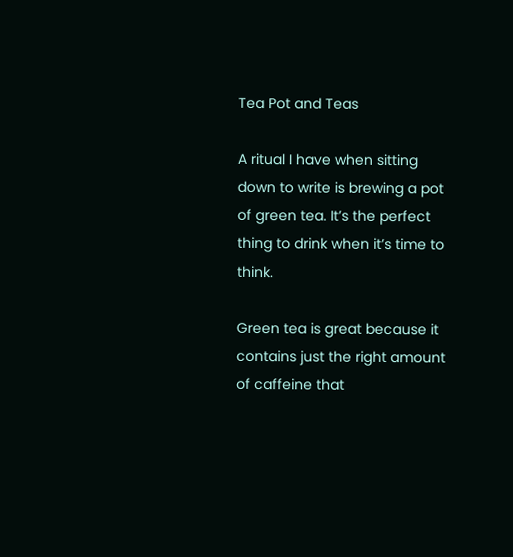Tea Pot and Teas

A ritual I have when sitting down to write is brewing a pot of green tea. It’s the perfect thing to drink when it’s time to think.

Green tea is great because it contains just the right amount of caffeine that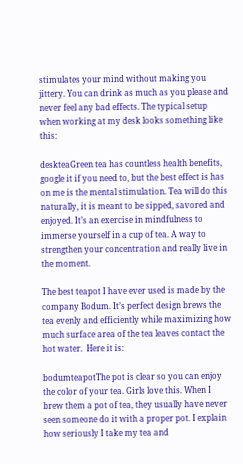stimulates your mind without making you jittery. You can drink as much as you please and never feel any bad effects. The typical setup when working at my desk looks something like this:

deskteaGreen tea has countless health benefits, google it if you need to, but the best effect is has on me is the mental stimulation. Tea will do this naturally, it is meant to be sipped, savored and enjoyed. It’s an exercise in mindfulness to immerse yourself in a cup of tea. A way to strengthen your concentration and really live in the moment.

The best teapot I have ever used is made by the company Bodum. It’s perfect design brews the tea evenly and efficiently while maximizing how much surface area of the tea leaves contact the hot water.  Here it is:

bodumteapotThe pot is clear so you can enjoy the color of your tea. Girls love this. When I brew them a pot of tea, they usually have never seen someone do it with a proper pot. I explain how seriously I take my tea and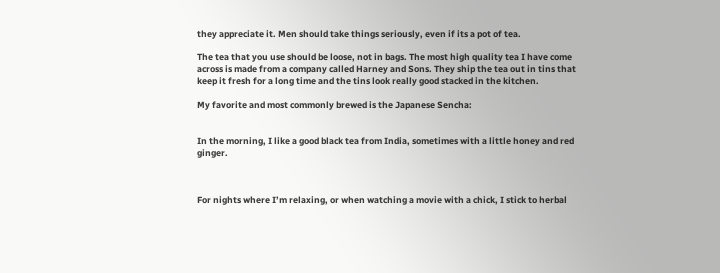they appreciate it. Men should take things seriously, even if its a pot of tea.

The tea that you use should be loose, not in bags. The most high quality tea I have come across is made from a company called Harney and Sons. They ship the tea out in tins that keep it fresh for a long time and the tins look really good stacked in the kitchen.

My favorite and most commonly brewed is the Japanese Sencha:


In the morning, I like a good black tea from India, sometimes with a little honey and red ginger.



For nights where I’m relaxing, or when watching a movie with a chick, I stick to herbal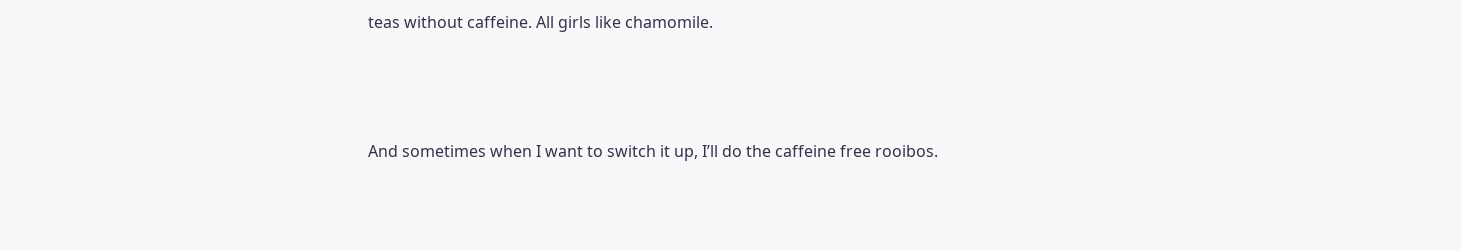teas without caffeine. All girls like chamomile.



And sometimes when I want to switch it up, I’ll do the caffeine free rooibos.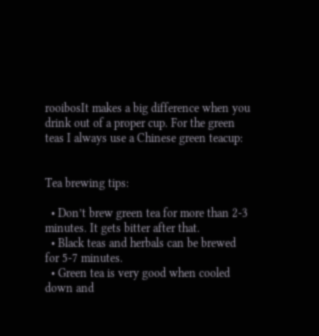rooibosIt makes a big difference when you drink out of a proper cup. For the green teas I always use a Chinese green teacup:


Tea brewing tips:

  • Don’t brew green tea for more than 2-3 minutes. It gets bitter after that.
  • Black teas and herbals can be brewed for 5-7 minutes.
  • Green tea is very good when cooled down and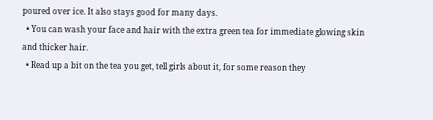poured over ice. It also stays good for many days.
  • You can wash your face and hair with the extra green tea for immediate glowing skin and thicker hair.
  • Read up a bit on the tea you get, tell girls about it, for some reason they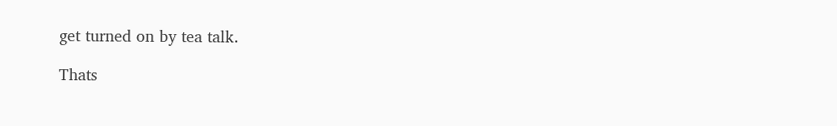get turned on by tea talk.

Thats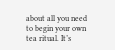about all you need to begin your own tea ritual. It’s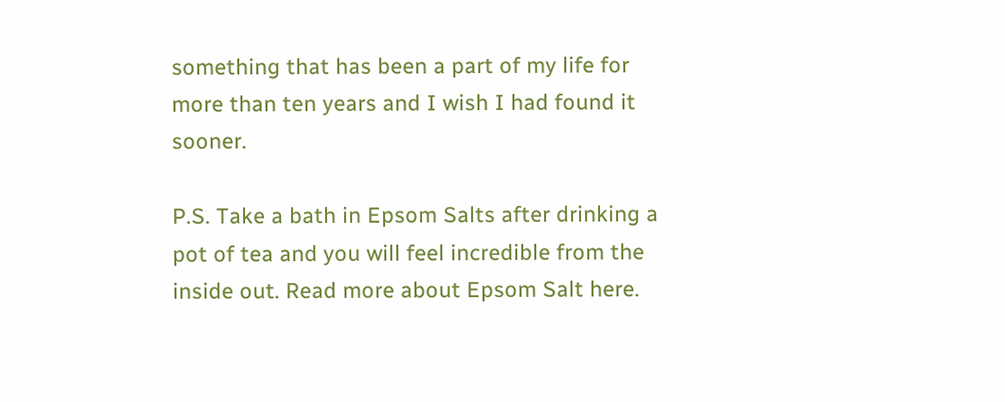something that has been a part of my life for more than ten years and I wish I had found it sooner.

P.S. Take a bath in Epsom Salts after drinking a pot of tea and you will feel incredible from the inside out. Read more about Epsom Salt here.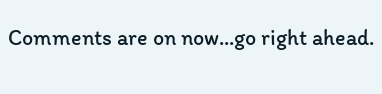Comments are on now...go right ahead.